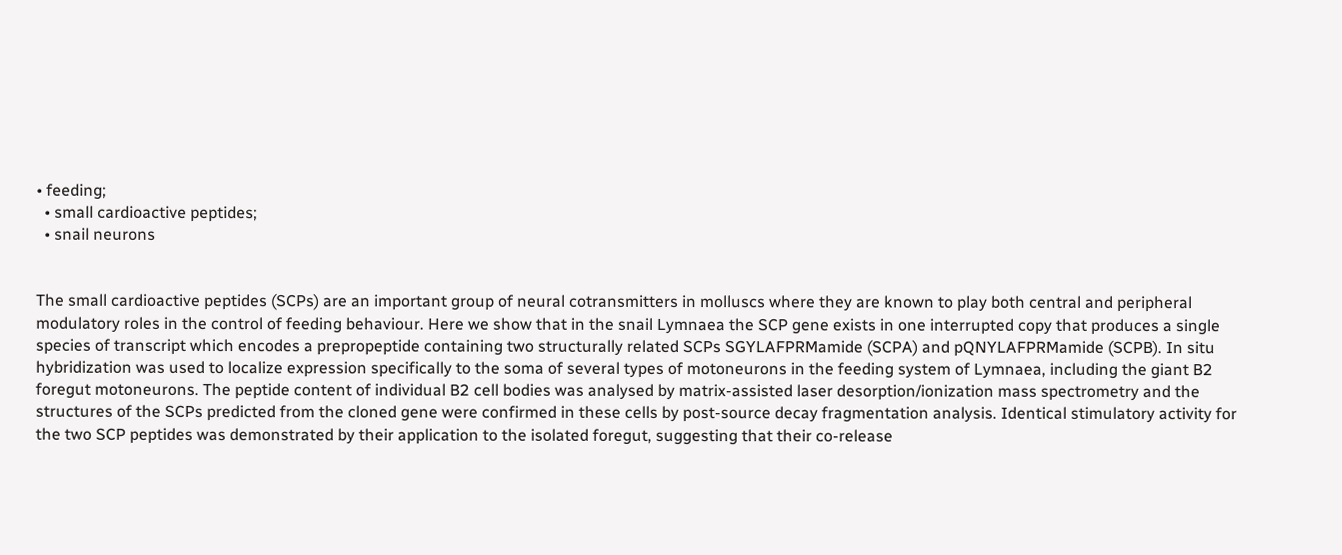• feeding;
  • small cardioactive peptides;
  • snail neurons


The small cardioactive peptides (SCPs) are an important group of neural cotransmitters in molluscs where they are known to play both central and peripheral modulatory roles in the control of feeding behaviour. Here we show that in the snail Lymnaea the SCP gene exists in one interrupted copy that produces a single species of transcript which encodes a prepropeptide containing two structurally related SCPs SGYLAFPRMamide (SCPA) and pQNYLAFPRMamide (SCPB). In situ hybridization was used to localize expression specifically to the soma of several types of motoneurons in the feeding system of Lymnaea, including the giant B2 foregut motoneurons. The peptide content of individual B2 cell bodies was analysed by matrix-assisted laser desorption/ionization mass spectrometry and the structures of the SCPs predicted from the cloned gene were confirmed in these cells by post-source decay fragmentation analysis. Identical stimulatory activity for the two SCP peptides was demonstrated by their application to the isolated foregut, suggesting that their co-release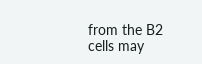from the B2 cells may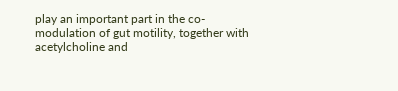play an important part in the co-modulation of gut motility, together with acetylcholine and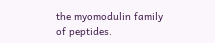the myomodulin family of peptides.